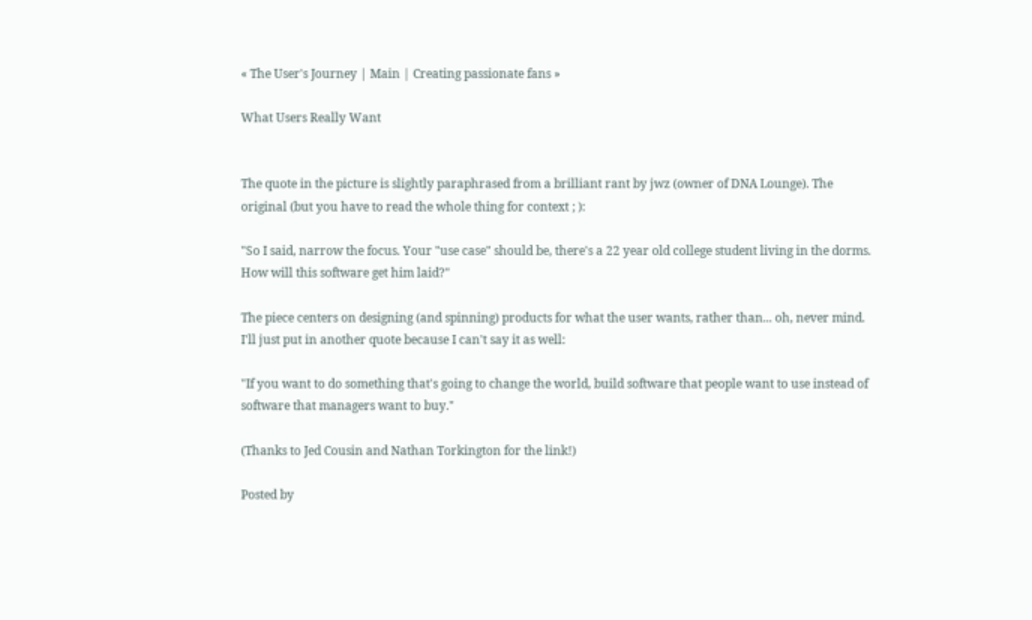« The User's Journey | Main | Creating passionate fans »

What Users Really Want


The quote in the picture is slightly paraphrased from a brilliant rant by jwz (owner of DNA Lounge). The original (but you have to read the whole thing for context ; ):

"So I said, narrow the focus. Your "use case" should be, there's a 22 year old college student living in the dorms. How will this software get him laid?"

The piece centers on designing (and spinning) products for what the user wants, rather than... oh, never mind. I'll just put in another quote because I can't say it as well:

"If you want to do something that's going to change the world, build software that people want to use instead of software that managers want to buy."

(Thanks to Jed Cousin and Nathan Torkington for the link!)

Posted by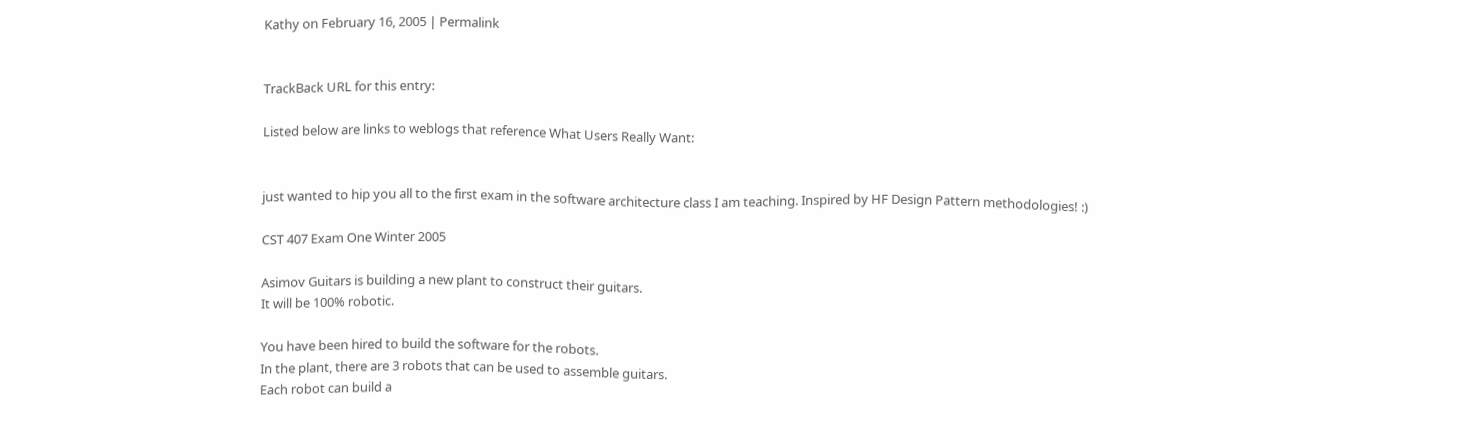Kathy on February 16, 2005 | Permalink


TrackBack URL for this entry:

Listed below are links to weblogs that reference What Users Really Want:


just wanted to hip you all to the first exam in the software architecture class I am teaching. Inspired by HF Design Pattern methodologies! :)

CST 407 Exam One Winter 2005

Asimov Guitars is building a new plant to construct their guitars.
It will be 100% robotic.

You have been hired to build the software for the robots.
In the plant, there are 3 robots that can be used to assemble guitars.
Each robot can build a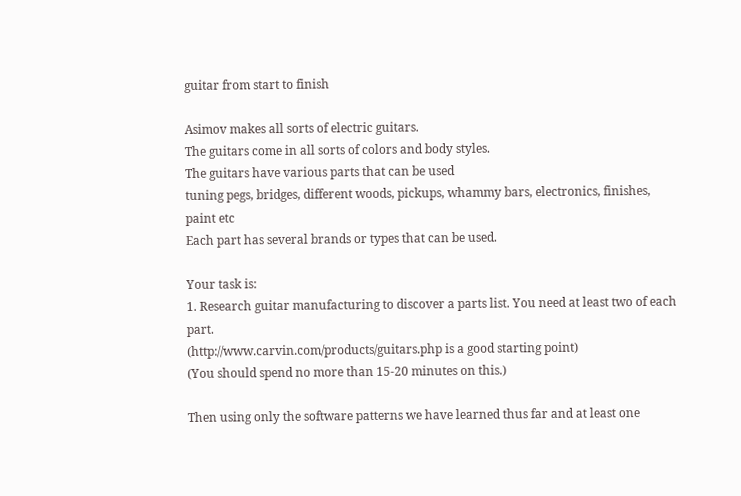guitar from start to finish

Asimov makes all sorts of electric guitars.
The guitars come in all sorts of colors and body styles.
The guitars have various parts that can be used
tuning pegs, bridges, different woods, pickups, whammy bars, electronics, finishes, paint etc
Each part has several brands or types that can be used.

Your task is:
1. Research guitar manufacturing to discover a parts list. You need at least two of each part.
(http://www.carvin.com/products/guitars.php is a good starting point)
(You should spend no more than 15-20 minutes on this.)

Then using only the software patterns we have learned thus far and at least one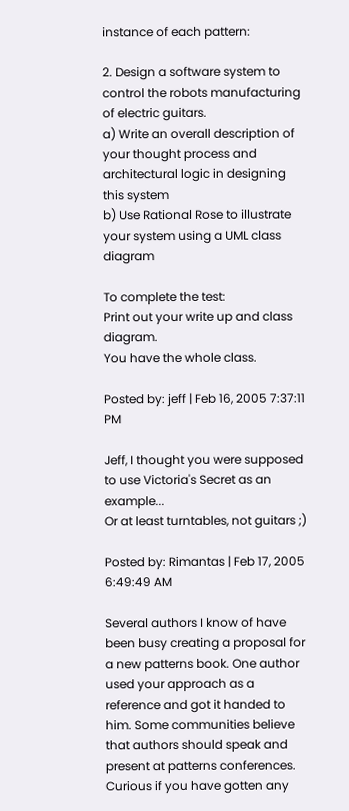instance of each pattern:

2. Design a software system to control the robots manufacturing of electric guitars.
a) Write an overall description of your thought process and architectural logic in designing this system
b) Use Rational Rose to illustrate your system using a UML class diagram

To complete the test:
Print out your write up and class diagram.
You have the whole class.

Posted by: jeff | Feb 16, 2005 7:37:11 PM

Jeff, I thought you were supposed to use Victoria's Secret as an example...
Or at least turntables, not guitars ;)

Posted by: Rimantas | Feb 17, 2005 6:49:49 AM

Several authors I know of have been busy creating a proposal for a new patterns book. One author used your approach as a reference and got it handed to him. Some communities believe that authors should speak and present at patterns conferences. Curious if you have gotten any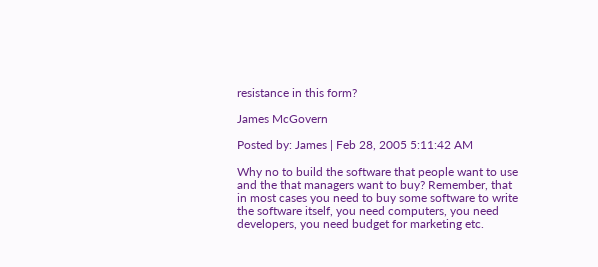resistance in this form?

James McGovern

Posted by: James | Feb 28, 2005 5:11:42 AM

Why no to build the software that people want to use and the that managers want to buy? Remember, that in most cases you need to buy some software to write the software itself, you need computers, you need developers, you need budget for marketing etc.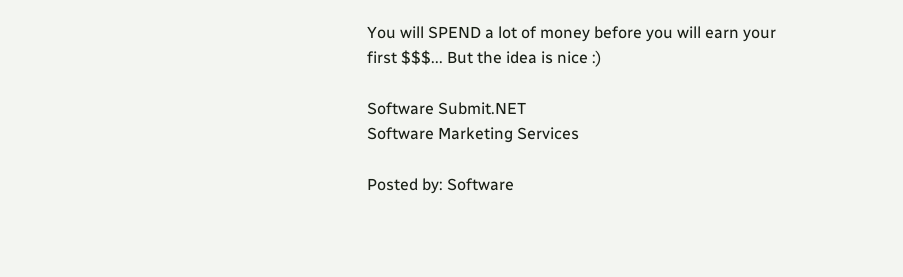You will SPEND a lot of money before you will earn your first $$$... But the idea is nice :)

Software Submit.NET
Software Marketing Services

Posted by: Software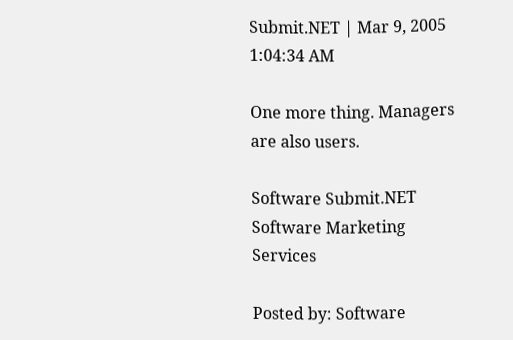Submit.NET | Mar 9, 2005 1:04:34 AM

One more thing. Managers are also users.

Software Submit.NET
Software Marketing Services

Posted by: Software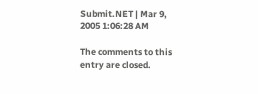Submit.NET | Mar 9, 2005 1:06:28 AM

The comments to this entry are closed.